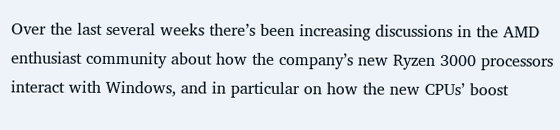Over the last several weeks there’s been increasing discussions in the AMD enthusiast community about how the company’s new Ryzen 3000 processors interact with Windows, and in particular on how the new CPUs’ boost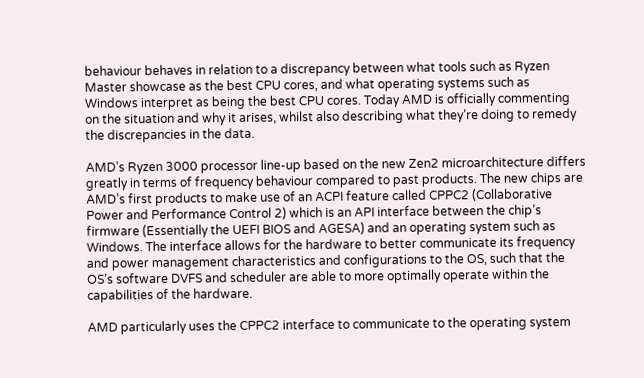behaviour behaves in relation to a discrepancy between what tools such as Ryzen Master showcase as the best CPU cores, and what operating systems such as Windows interpret as being the best CPU cores. Today AMD is officially commenting on the situation and why it arises, whilst also describing what they’re doing to remedy the discrepancies in the data.

AMD’s Ryzen 3000 processor line-up based on the new Zen2 microarchitecture differs greatly in terms of frequency behaviour compared to past products. The new chips are AMD’s first products to make use of an ACPI feature called CPPC2 (Collaborative Power and Performance Control 2) which is an API interface between the chip’s firmware (Essentially the UEFI BIOS and AGESA) and an operating system such as Windows. The interface allows for the hardware to better communicate its frequency and power management characteristics and configurations to the OS, such that the OS’s software DVFS and scheduler are able to more optimally operate within the capabilities of the hardware.

AMD particularly uses the CPPC2 interface to communicate to the operating system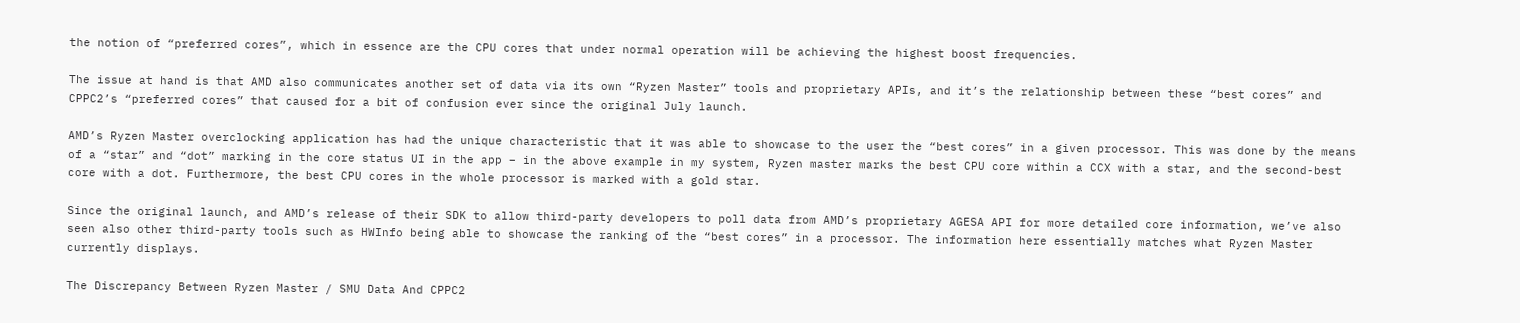the notion of “preferred cores”, which in essence are the CPU cores that under normal operation will be achieving the highest boost frequencies.

The issue at hand is that AMD also communicates another set of data via its own “Ryzen Master” tools and proprietary APIs, and it’s the relationship between these “best cores” and CPPC2’s “preferred cores” that caused for a bit of confusion ever since the original July launch.

AMD’s Ryzen Master overclocking application has had the unique characteristic that it was able to showcase to the user the “best cores” in a given processor. This was done by the means of a “star” and “dot” marking in the core status UI in the app – in the above example in my system, Ryzen master marks the best CPU core within a CCX with a star, and the second-best core with a dot. Furthermore, the best CPU cores in the whole processor is marked with a gold star.

Since the original launch, and AMD’s release of their SDK to allow third-party developers to poll data from AMD’s proprietary AGESA API for more detailed core information, we’ve also seen also other third-party tools such as HWInfo being able to showcase the ranking of the “best cores” in a processor. The information here essentially matches what Ryzen Master currently displays.

The Discrepancy Between Ryzen Master / SMU Data And CPPC2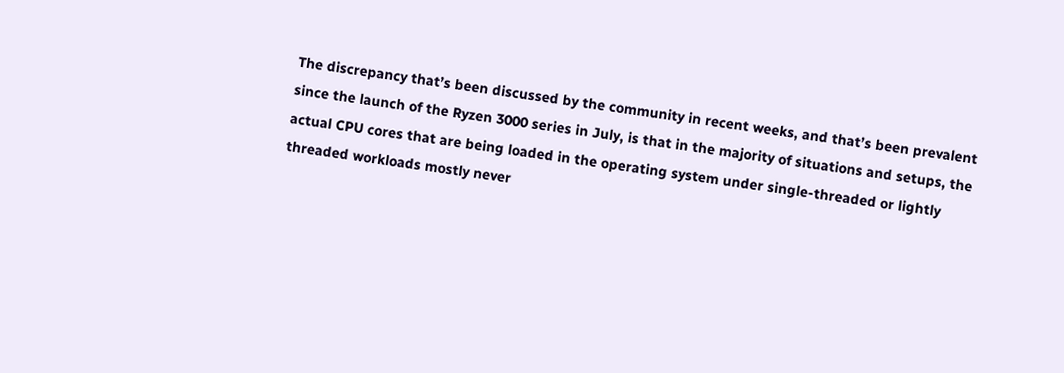The discrepancy that’s been discussed by the community in recent weeks, and that’s been prevalent since the launch of the Ryzen 3000 series in July, is that in the majority of situations and setups, the actual CPU cores that are being loaded in the operating system under single-threaded or lightly threaded workloads mostly never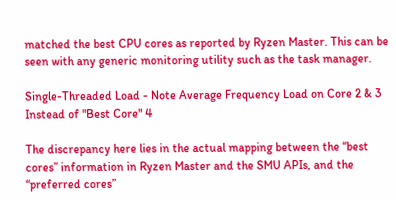matched the best CPU cores as reported by Ryzen Master. This can be seen with any generic monitoring utility such as the task manager.

Single-Threaded Load - Note Average Frequency Load on Core 2 & 3 Instead of "Best Core" 4

The discrepancy here lies in the actual mapping between the “best cores” information in Ryzen Master and the SMU APIs, and the “preferred cores”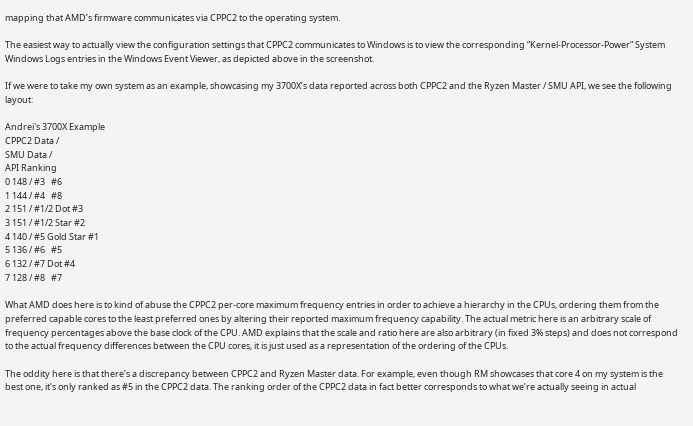mapping that AMD’s firmware communicates via CPPC2 to the operating system.

The easiest way to actually view the configuration settings that CPPC2 communicates to Windows is to view the corresponding “Kernel-Processor-Power” System Windows Logs entries in the Windows Event Viewer, as depicted above in the screenshot.

If we were to take my own system as an example, showcasing my 3700X’s data reported across both CPPC2 and the Ryzen Master / SMU API, we see the following layout:

Andrei's 3700X Example
CPPC2 Data /
SMU Data /
API Ranking
0 148 / #3   #6
1 144 / #4   #8
2 151 / #1/2 Dot #3
3 151 / #1/2 Star #2
4 140 / #5 Gold Star #1
5 136 / #6   #5
6 132 / #7 Dot #4
7 128 / #8   #7

What AMD does here is to kind of abuse the CPPC2 per-core maximum frequency entries in order to achieve a hierarchy in the CPUs, ordering them from the preferred capable cores to the least preferred ones by altering their reported maximum frequency capability. The actual metric here is an arbitrary scale of frequency percentages above the base clock of the CPU. AMD explains that the scale and ratio here are also arbitrary (in fixed 3% steps) and does not correspond to the actual frequency differences between the CPU cores, it is just used as a representation of the ordering of the CPUs.

The oddity here is that there’s a discrepancy between CPPC2 and Ryzen Master data. For example, even though RM showcases that core 4 on my system is the best one, it’s only ranked as #5 in the CPPC2 data. The ranking order of the CPPC2 data in fact better corresponds to what we’re actually seeing in actual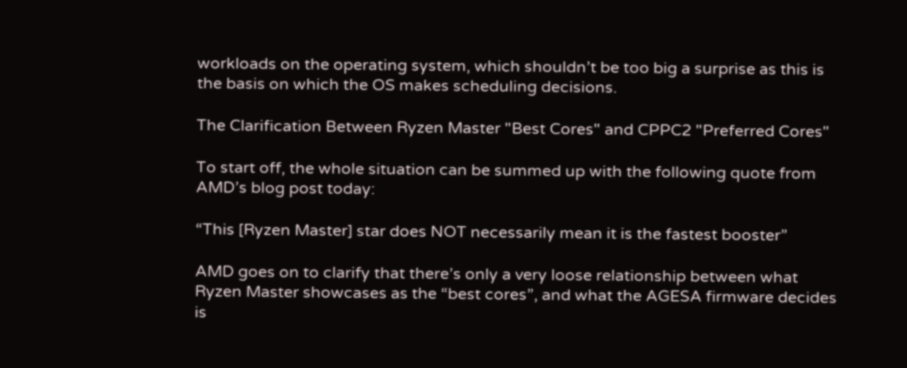workloads on the operating system, which shouldn’t be too big a surprise as this is the basis on which the OS makes scheduling decisions.

The Clarification Between Ryzen Master "Best Cores" and CPPC2 "Preferred Cores"

To start off, the whole situation can be summed up with the following quote from AMD’s blog post today:

“This [Ryzen Master] star does NOT necessarily mean it is the fastest booster”

AMD goes on to clarify that there’s only a very loose relationship between what Ryzen Master showcases as the “best cores”, and what the AGESA firmware decides is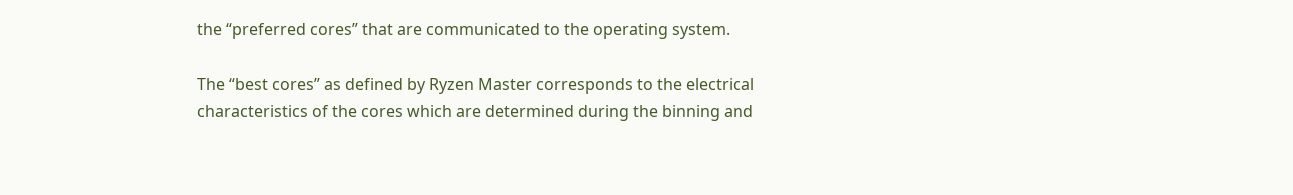the “preferred cores” that are communicated to the operating system.

The “best cores” as defined by Ryzen Master corresponds to the electrical characteristics of the cores which are determined during the binning and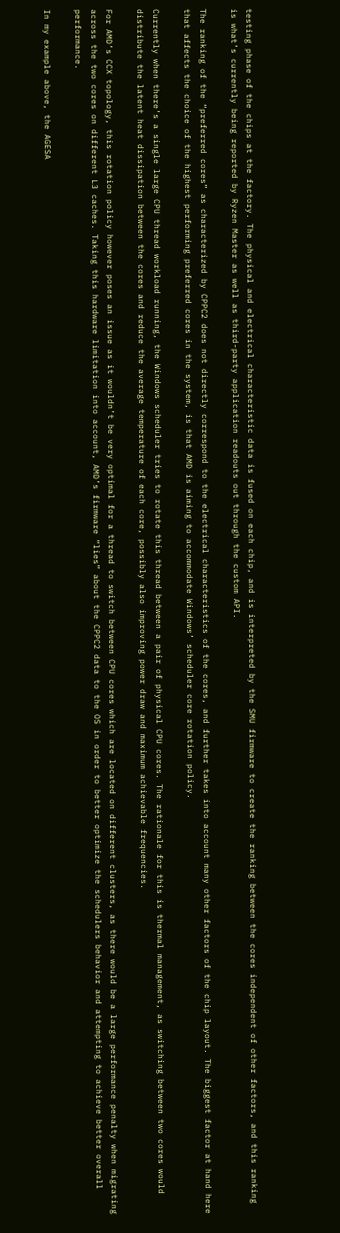testing phase of the chips at the factory. The physical and electrical characteristic data is fused on each chip, and is interpreted by the SMU firmware to create the ranking between the cores independent of other factors, and this ranking is what’s currently being reported by Ryzen Master as well as third-party application readouts out through the custom API.

The ranking of the “preferred cores” as characterized by CPPC2 does not directly correspond to the electrical characteristics of the cores, and further takes into account many other factors of the chip layout. The biggest factor at hand here that affects the choice of the highest performing preferred cores in the system, is that AMD is aiming to accommodate Windows’ scheduler core rotation policy.

Currently when there’s a single large CPU thread workload running, the Windows scheduler tries to rotate this thread between a pair of physical CPU cores. The rationale for this is thermal management, as switching between two cores would distribute the latent heat dissipation between the cores and reduce the average temperature of each core, possibly also improving power draw and maximum achievable frequencies.

For AMD’s CCX topology, this rotation policy however poses an issue as it wouldn’t be very optimal for a thread to switch between CPU cores which are located on different clusters, as there would be a large performance penalty when migrating across the two cores on different L3 caches. Taking this hardware limitation into account, AMD’s firmware “lies” about the CPPC2 data to the OS in order to better optimize the schedulers behavior and attempting to achieve better overall performance.

In my example above, the AGESA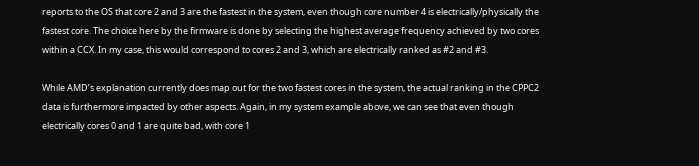reports to the OS that core 2 and 3 are the fastest in the system, even though core number 4 is electrically/physically the fastest core. The choice here by the firmware is done by selecting the highest average frequency achieved by two cores within a CCX. In my case, this would correspond to cores 2 and 3, which are electrically ranked as #2 and #3.

While AMD’s explanation currently does map out for the two fastest cores in the system, the actual ranking in the CPPC2 data is furthermore impacted by other aspects. Again, in my system example above, we can see that even though electrically cores 0 and 1 are quite bad, with core 1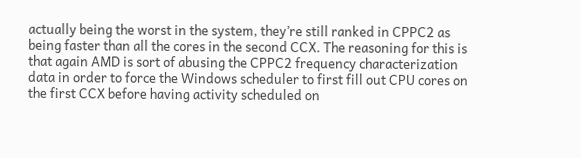actually being the worst in the system, they’re still ranked in CPPC2 as being faster than all the cores in the second CCX. The reasoning for this is that again AMD is sort of abusing the CPPC2 frequency characterization data in order to force the Windows scheduler to first fill out CPU cores on the first CCX before having activity scheduled on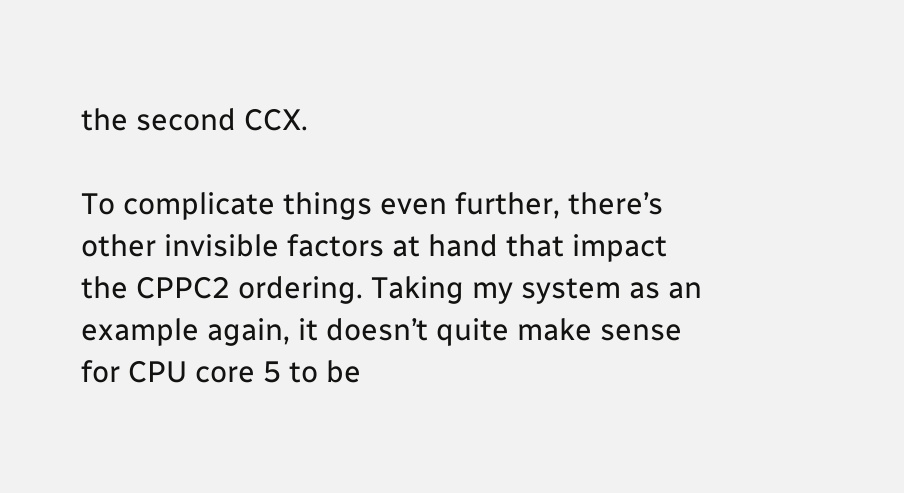the second CCX.

To complicate things even further, there’s other invisible factors at hand that impact the CPPC2 ordering. Taking my system as an example again, it doesn’t quite make sense for CPU core 5 to be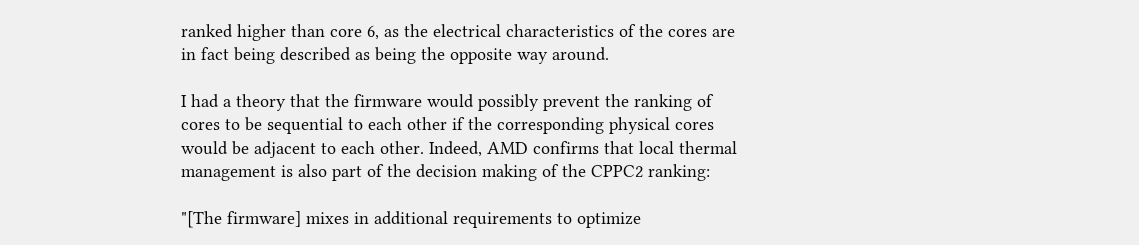ranked higher than core 6, as the electrical characteristics of the cores are in fact being described as being the opposite way around.

I had a theory that the firmware would possibly prevent the ranking of cores to be sequential to each other if the corresponding physical cores would be adjacent to each other. Indeed, AMD confirms that local thermal management is also part of the decision making of the CPPC2 ranking:

"[The firmware] mixes in additional requirements to optimize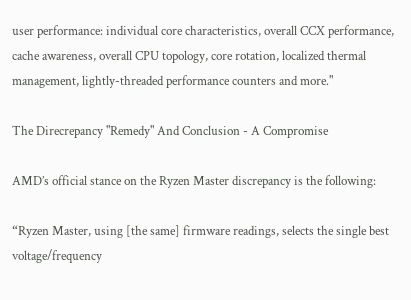user performance: individual core characteristics, overall CCX performance, cache awareness, overall CPU topology, core rotation, localized thermal management, lightly-threaded performance counters and more."

The Direcrepancy "Remedy" And Conclusion - A Compromise

AMD’s official stance on the Ryzen Master discrepancy is the following:

“Ryzen Master, using [the same] firmware readings, selects the single best voltage/frequency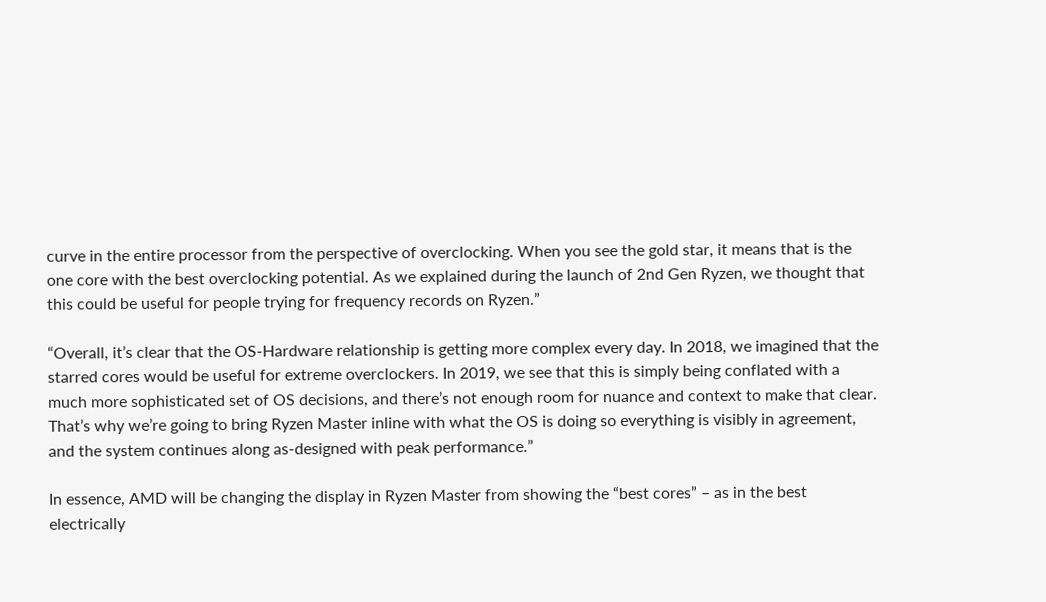curve in the entire processor from the perspective of overclocking. When you see the gold star, it means that is the one core with the best overclocking potential. As we explained during the launch of 2nd Gen Ryzen, we thought that this could be useful for people trying for frequency records on Ryzen.”

“Overall, it’s clear that the OS-Hardware relationship is getting more complex every day. In 2018, we imagined that the starred cores would be useful for extreme overclockers. In 2019, we see that this is simply being conflated with a much more sophisticated set of OS decisions, and there’s not enough room for nuance and context to make that clear. That’s why we’re going to bring Ryzen Master inline with what the OS is doing so everything is visibly in agreement, and the system continues along as-designed with peak performance.”

In essence, AMD will be changing the display in Ryzen Master from showing the “best cores” – as in the best electrically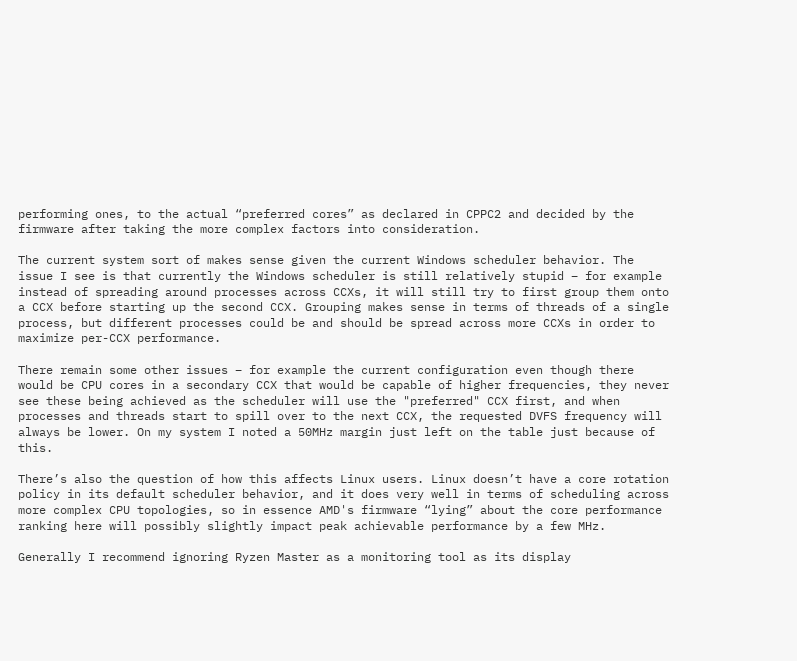performing ones, to the actual “preferred cores” as declared in CPPC2 and decided by the firmware after taking the more complex factors into consideration.

The current system sort of makes sense given the current Windows scheduler behavior. The issue I see is that currently the Windows scheduler is still relatively stupid – for example instead of spreading around processes across CCXs, it will still try to first group them onto a CCX before starting up the second CCX. Grouping makes sense in terms of threads of a single process, but different processes could be and should be spread across more CCXs in order to maximize per-CCX performance.

There remain some other issues – for example the current configuration even though there would be CPU cores in a secondary CCX that would be capable of higher frequencies, they never see these being achieved as the scheduler will use the "preferred" CCX first, and when processes and threads start to spill over to the next CCX, the requested DVFS frequency will always be lower. On my system I noted a 50MHz margin just left on the table just because of this.

There’s also the question of how this affects Linux users. Linux doesn’t have a core rotation policy in its default scheduler behavior, and it does very well in terms of scheduling across more complex CPU topologies, so in essence AMD's firmware “lying” about the core performance ranking here will possibly slightly impact peak achievable performance by a few MHz.

Generally I recommend ignoring Ryzen Master as a monitoring tool as its display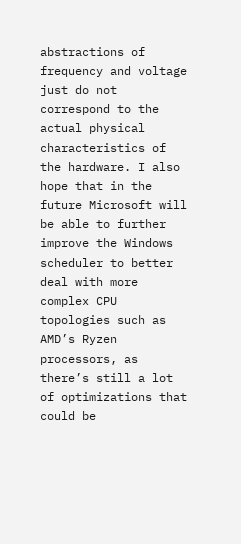abstractions of frequency and voltage just do not correspond to the actual physical characteristics of the hardware. I also hope that in the future Microsoft will be able to further improve the Windows scheduler to better deal with more complex CPU topologies such as AMD’s Ryzen processors, as there’s still a lot of optimizations that could be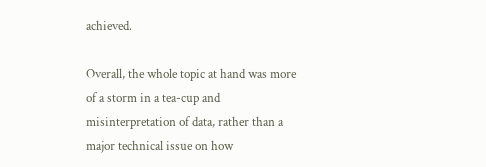achieved.

Overall, the whole topic at hand was more of a storm in a tea-cup and misinterpretation of data, rather than a major technical issue on how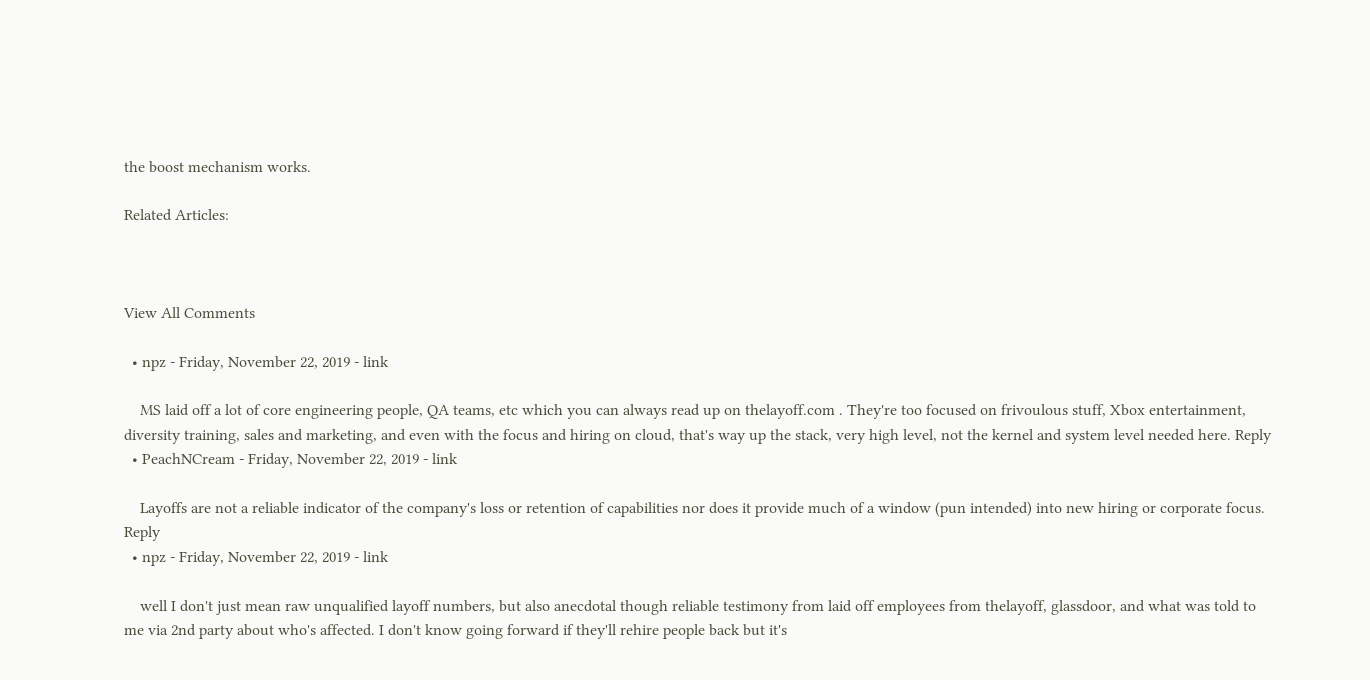the boost mechanism works.

Related Articles:



View All Comments

  • npz - Friday, November 22, 2019 - link

    MS laid off a lot of core engineering people, QA teams, etc which you can always read up on thelayoff.com . They're too focused on frivoulous stuff, Xbox entertainment, diversity training, sales and marketing, and even with the focus and hiring on cloud, that's way up the stack, very high level, not the kernel and system level needed here. Reply
  • PeachNCream - Friday, November 22, 2019 - link

    Layoffs are not a reliable indicator of the company's loss or retention of capabilities nor does it provide much of a window (pun intended) into new hiring or corporate focus. Reply
  • npz - Friday, November 22, 2019 - link

    well I don't just mean raw unqualified layoff numbers, but also anecdotal though reliable testimony from laid off employees from thelayoff, glassdoor, and what was told to me via 2nd party about who's affected. I don't know going forward if they'll rehire people back but it's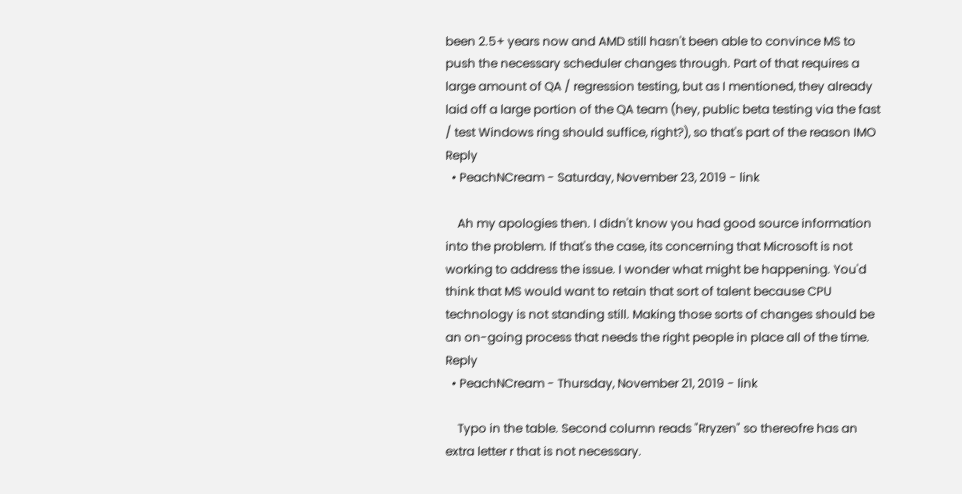been 2.5+ years now and AMD still hasn't been able to convince MS to push the necessary scheduler changes through. Part of that requires a large amount of QA / regression testing, but as I mentioned, they already laid off a large portion of the QA team (hey, public beta testing via the fast / test Windows ring should suffice, right?), so that's part of the reason IMO Reply
  • PeachNCream - Saturday, November 23, 2019 - link

    Ah my apologies then. I didn't know you had good source information into the problem. If that's the case, its concerning that Microsoft is not working to address the issue. I wonder what might be happening. You'd think that MS would want to retain that sort of talent because CPU technology is not standing still. Making those sorts of changes should be an on-going process that needs the right people in place all of the time. Reply
  • PeachNCream - Thursday, November 21, 2019 - link

    Typo in the table. Second column reads "Rryzen" so thereofre has an extra letter r that is not necessary.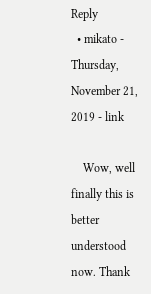Reply
  • mikato - Thursday, November 21, 2019 - link

    Wow, well finally this is better understood now. Thank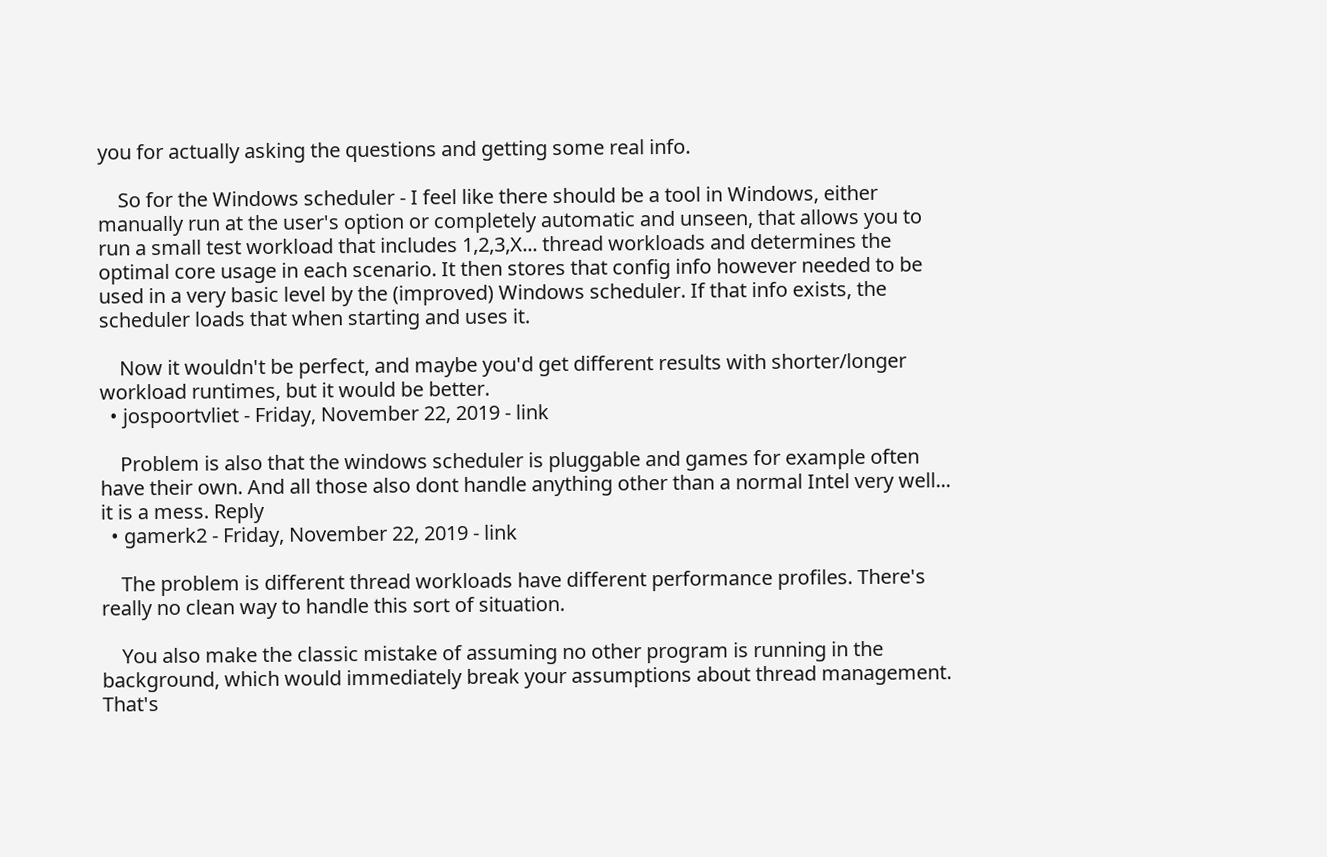you for actually asking the questions and getting some real info.

    So for the Windows scheduler - I feel like there should be a tool in Windows, either manually run at the user's option or completely automatic and unseen, that allows you to run a small test workload that includes 1,2,3,X... thread workloads and determines the optimal core usage in each scenario. It then stores that config info however needed to be used in a very basic level by the (improved) Windows scheduler. If that info exists, the scheduler loads that when starting and uses it.

    Now it wouldn't be perfect, and maybe you'd get different results with shorter/longer workload runtimes, but it would be better.
  • jospoortvliet - Friday, November 22, 2019 - link

    Problem is also that the windows scheduler is pluggable and games for example often have their own. And all those also dont handle anything other than a normal Intel very well... it is a mess. Reply
  • gamerk2 - Friday, November 22, 2019 - link

    The problem is different thread workloads have different performance profiles. There's really no clean way to handle this sort of situation.

    You also make the classic mistake of assuming no other program is running in the background, which would immediately break your assumptions about thread management. That's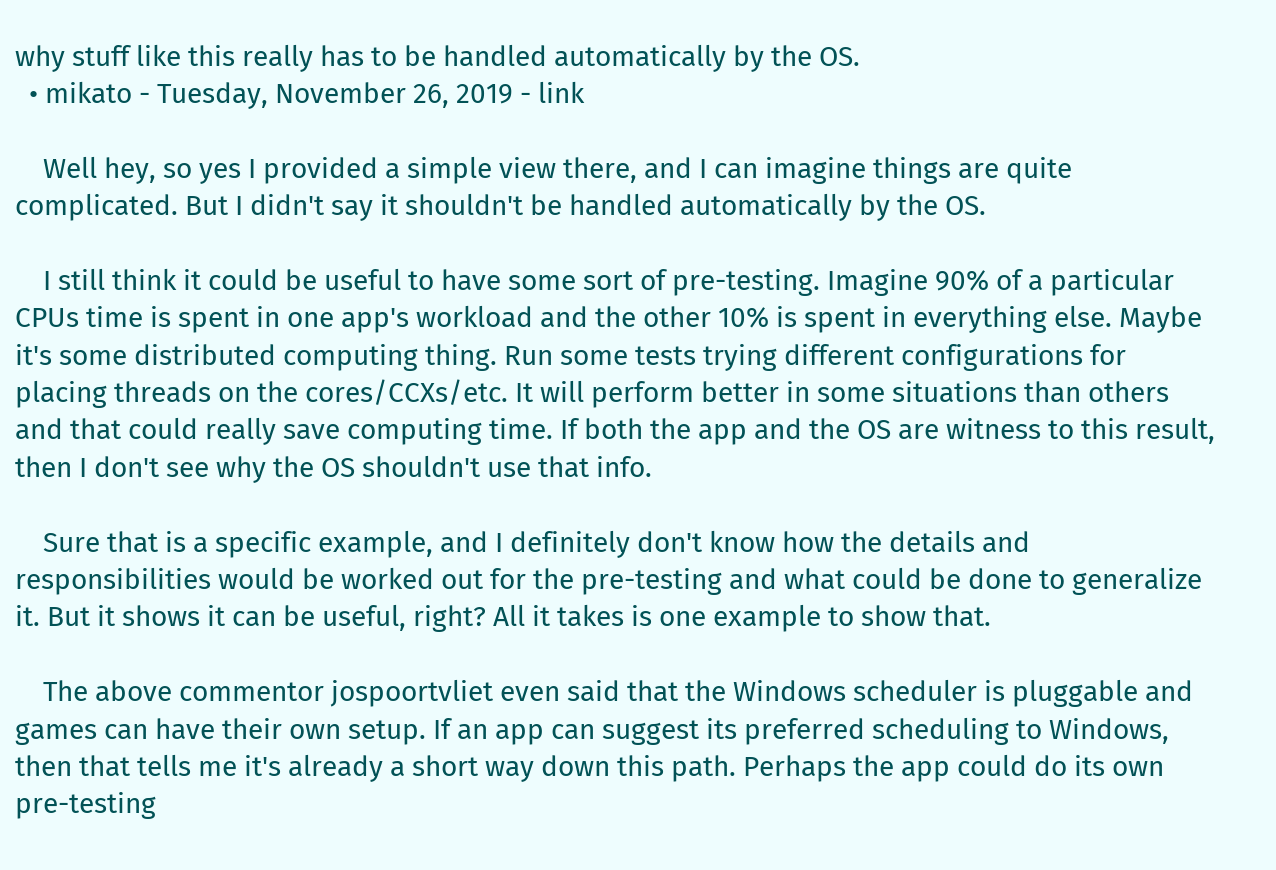why stuff like this really has to be handled automatically by the OS.
  • mikato - Tuesday, November 26, 2019 - link

    Well hey, so yes I provided a simple view there, and I can imagine things are quite complicated. But I didn't say it shouldn't be handled automatically by the OS.

    I still think it could be useful to have some sort of pre-testing. Imagine 90% of a particular CPUs time is spent in one app's workload and the other 10% is spent in everything else. Maybe it's some distributed computing thing. Run some tests trying different configurations for placing threads on the cores/CCXs/etc. It will perform better in some situations than others and that could really save computing time. If both the app and the OS are witness to this result, then I don't see why the OS shouldn't use that info.

    Sure that is a specific example, and I definitely don't know how the details and responsibilities would be worked out for the pre-testing and what could be done to generalize it. But it shows it can be useful, right? All it takes is one example to show that.

    The above commentor jospoortvliet even said that the Windows scheduler is pluggable and games can have their own setup. If an app can suggest its preferred scheduling to Windows, then that tells me it's already a short way down this path. Perhaps the app could do its own pre-testing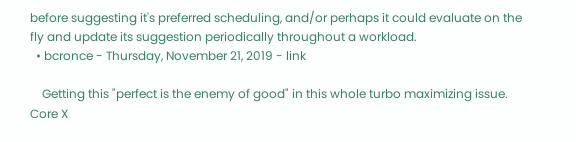before suggesting it's preferred scheduling, and/or perhaps it could evaluate on the fly and update its suggestion periodically throughout a workload.
  • bcronce - Thursday, November 21, 2019 - link

    Getting this "perfect is the enemy of good" in this whole turbo maximizing issue. Core X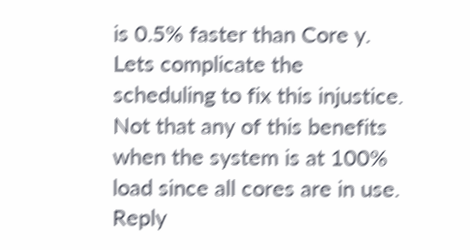is 0.5% faster than Core y. Lets complicate the scheduling to fix this injustice. Not that any of this benefits when the system is at 100% load since all cores are in use. Reply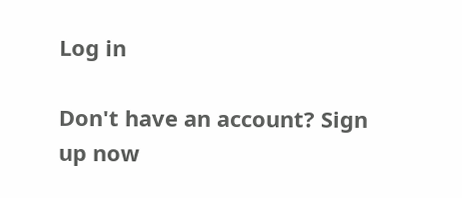Log in

Don't have an account? Sign up now